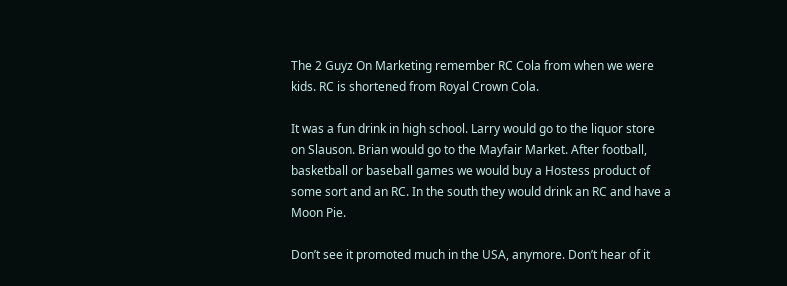The 2 Guyz On Marketing remember RC Cola from when we were kids. RC is shortened from Royal Crown Cola.

It was a fun drink in high school. Larry would go to the liquor store on Slauson. Brian would go to the Mayfair Market. After football, basketball or baseball games we would buy a Hostess product of some sort and an RC. In the south they would drink an RC and have a Moon Pie.

Don’t see it promoted much in the USA, anymore. Don’t hear of it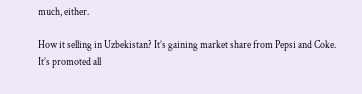much, either.

How it selling in Uzbekistan? It’s gaining market share from Pepsi and Coke.  It’s promoted all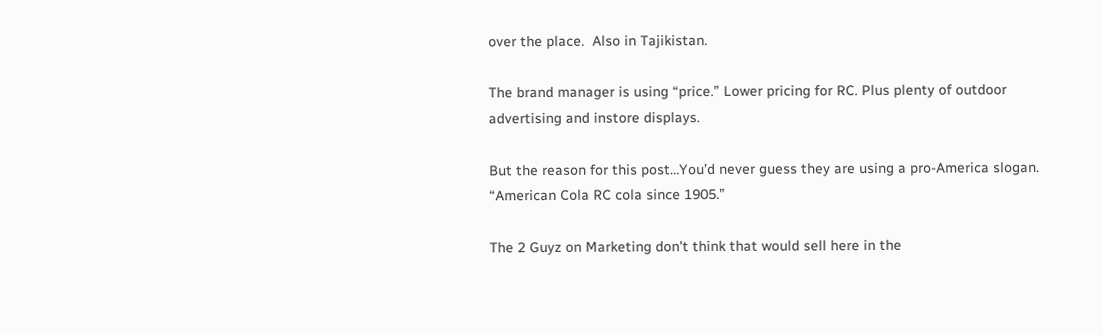over the place.  Also in Tajikistan.

The brand manager is using “price.” Lower pricing for RC. Plus plenty of outdoor advertising and instore displays.

But the reason for this post…You’d never guess they are using a pro-America slogan. “American Cola RC cola since 1905.”

The 2 Guyz on Marketing don’t think that would sell here in the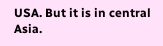USA. But it is in central Asia.